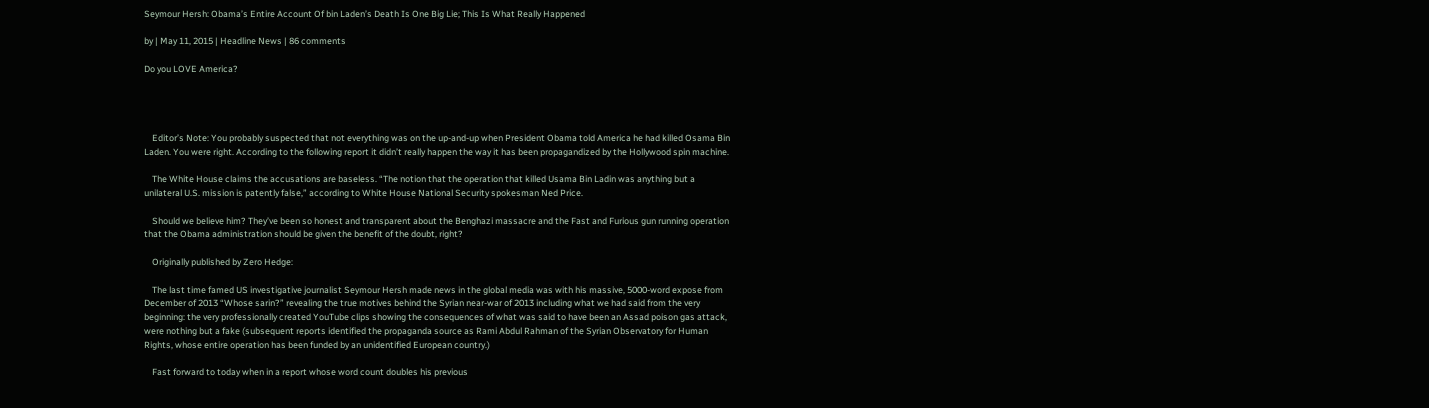Seymour Hersh: Obama’s Entire Account Of bin Laden’s Death Is One Big Lie; This Is What Really Happened

by | May 11, 2015 | Headline News | 86 comments

Do you LOVE America?




    Editor’s Note: You probably suspected that not everything was on the up-and-up when President Obama told America he had killed Osama Bin Laden. You were right. According to the following report it didn’t really happen the way it has been propagandized by the Hollywood spin machine.

    The White House claims the accusations are baseless. “The notion that the operation that killed Usama Bin Ladin was anything but a unilateral U.S. mission is patently false,” according to White House National Security spokesman Ned Price.

    Should we believe him? They’ve been so honest and transparent about the Benghazi massacre and the Fast and Furious gun running operation that the Obama administration should be given the benefit of the doubt, right?

    Originally published by Zero Hedge:

    The last time famed US investigative journalist Seymour Hersh made news in the global media was with his massive, 5000-word expose from December of 2013 “Whose sarin?” revealing the true motives behind the Syrian near-war of 2013 including what we had said from the very beginning: the very professionally created YouTube clips showing the consequences of what was said to have been an Assad poison gas attack, were nothing but a fake (subsequent reports identified the propaganda source as Rami Abdul Rahman of the Syrian Observatory for Human Rights, whose entire operation has been funded by an unidentified European country.)

    Fast forward to today when in a report whose word count doubles his previous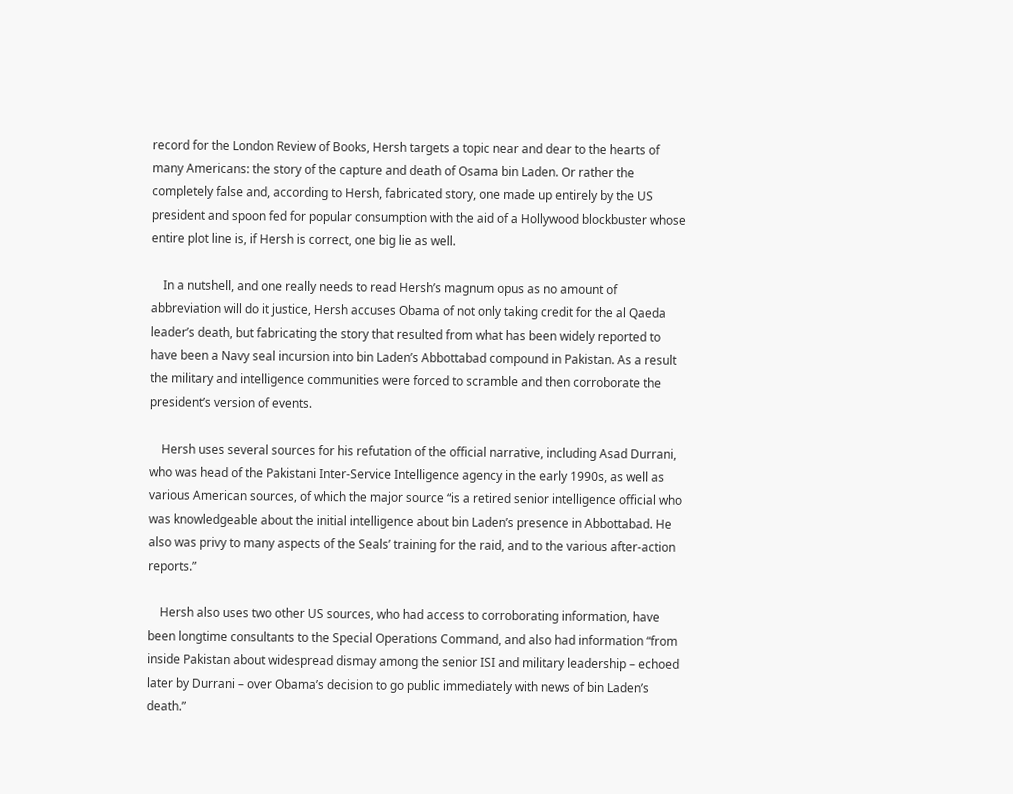record for the London Review of Books, Hersh targets a topic near and dear to the hearts of many Americans: the story of the capture and death of Osama bin Laden. Or rather the completely false and, according to Hersh, fabricated story, one made up entirely by the US president and spoon fed for popular consumption with the aid of a Hollywood blockbuster whose entire plot line is, if Hersh is correct, one big lie as well.

    In a nutshell, and one really needs to read Hersh’s magnum opus as no amount of abbreviation will do it justice, Hersh accuses Obama of not only taking credit for the al Qaeda leader’s death, but fabricating the story that resulted from what has been widely reported to have been a Navy seal incursion into bin Laden’s Abbottabad compound in Pakistan. As a result the military and intelligence communities were forced to scramble and then corroborate the president’s version of events.

    Hersh uses several sources for his refutation of the official narrative, including Asad Durrani, who was head of the Pakistani Inter-Service Intelligence agency in the early 1990s, as well as various American sources, of which the major source “is a retired senior intelligence official who was knowledgeable about the initial intelligence about bin Laden’s presence in Abbottabad. He also was privy to many aspects of the Seals’ training for the raid, and to the various after-action reports.”

    Hersh also uses two other US sources, who had access to corroborating information, have been longtime consultants to the Special Operations Command, and also had information “from inside Pakistan about widespread dismay among the senior ISI and military leadership – echoed later by Durrani – over Obama’s decision to go public immediately with news of bin Laden’s death.”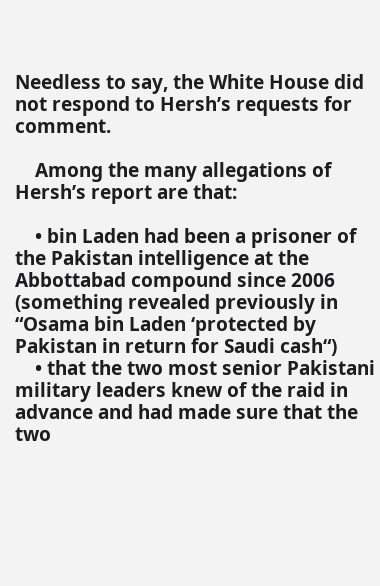Needless to say, the White House did not respond to Hersh’s requests for comment.

    Among the many allegations of Hersh’s report are that:

    • bin Laden had been a prisoner of the Pakistan intelligence at the Abbottabad compound since 2006 (something revealed previously in “Osama bin Laden ‘protected by Pakistan in return for Saudi cash“)
    • that the two most senior Pakistani military leaders knew of the raid in advance and had made sure that the two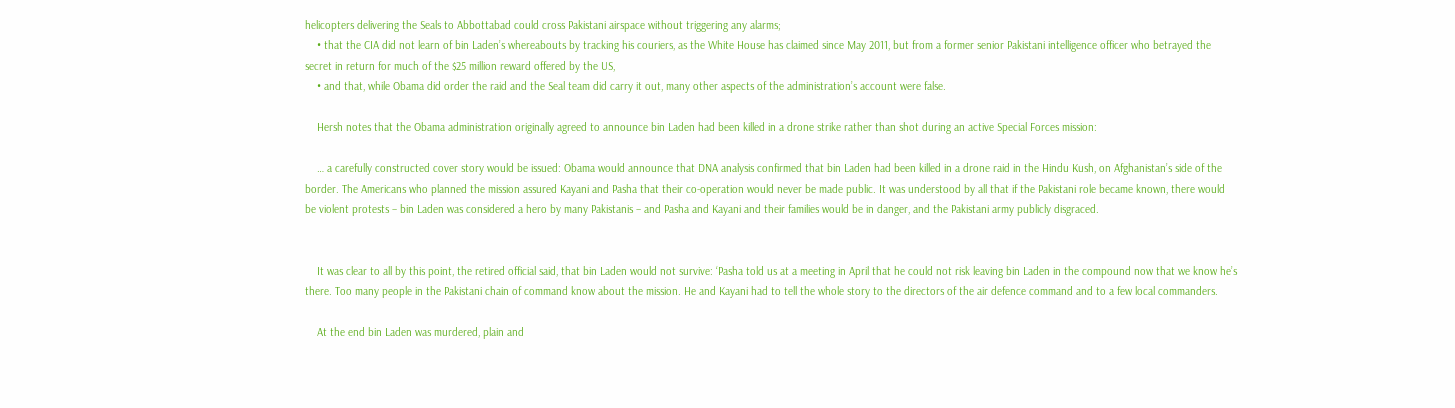helicopters delivering the Seals to Abbottabad could cross Pakistani airspace without triggering any alarms;
    • that the CIA did not learn of bin Laden’s whereabouts by tracking his couriers, as the White House has claimed since May 2011, but from a former senior Pakistani intelligence officer who betrayed the secret in return for much of the $25 million reward offered by the US,
    • and that, while Obama did order the raid and the Seal team did carry it out, many other aspects of the administration’s account were false.

    Hersh notes that the Obama administration originally agreed to announce bin Laden had been killed in a drone strike rather than shot during an active Special Forces mission:

    … a carefully constructed cover story would be issued: Obama would announce that DNA analysis confirmed that bin Laden had been killed in a drone raid in the Hindu Kush, on Afghanistan’s side of the border. The Americans who planned the mission assured Kayani and Pasha that their co-operation would never be made public. It was understood by all that if the Pakistani role became known, there would be violent protests – bin Laden was considered a hero by many Pakistanis – and Pasha and Kayani and their families would be in danger, and the Pakistani army publicly disgraced.


    It was clear to all by this point, the retired official said, that bin Laden would not survive: ‘Pasha told us at a meeting in April that he could not risk leaving bin Laden in the compound now that we know he’s there. Too many people in the Pakistani chain of command know about the mission. He and Kayani had to tell the whole story to the directors of the air defence command and to a few local commanders.

    At the end bin Laden was murdered, plain and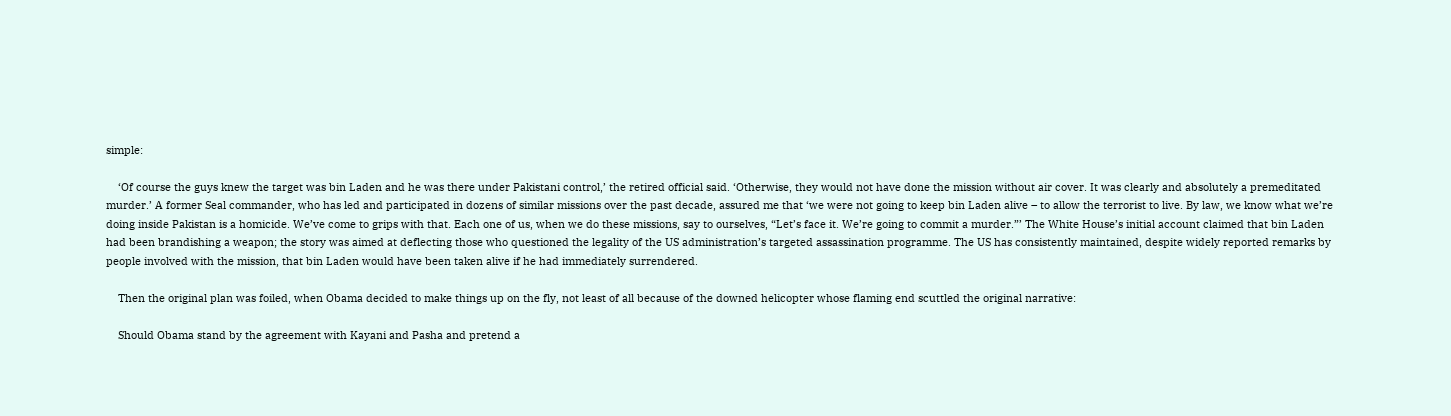simple:

    ‘Of course the guys knew the target was bin Laden and he was there under Pakistani control,’ the retired official said. ‘Otherwise, they would not have done the mission without air cover. It was clearly and absolutely a premeditated murder.’ A former Seal commander, who has led and participated in dozens of similar missions over the past decade, assured me that ‘we were not going to keep bin Laden alive – to allow the terrorist to live. By law, we know what we’re doing inside Pakistan is a homicide. We’ve come to grips with that. Each one of us, when we do these missions, say to ourselves, “Let’s face it. We’re going to commit a murder.”’ The White House’s initial account claimed that bin Laden had been brandishing a weapon; the story was aimed at deflecting those who questioned the legality of the US administration’s targeted assassination programme. The US has consistently maintained, despite widely reported remarks by people involved with the mission, that bin Laden would have been taken alive if he had immediately surrendered.

    Then the original plan was foiled, when Obama decided to make things up on the fly, not least of all because of the downed helicopter whose flaming end scuttled the original narrative:

    Should Obama stand by the agreement with Kayani and Pasha and pretend a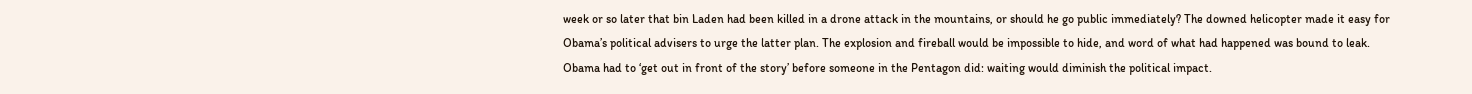week or so later that bin Laden had been killed in a drone attack in the mountains, or should he go public immediately? The downed helicopter made it easy for Obama’s political advisers to urge the latter plan. The explosion and fireball would be impossible to hide, and word of what had happened was bound to leak. Obama had to ‘get out in front of the story’ before someone in the Pentagon did: waiting would diminish the political impact.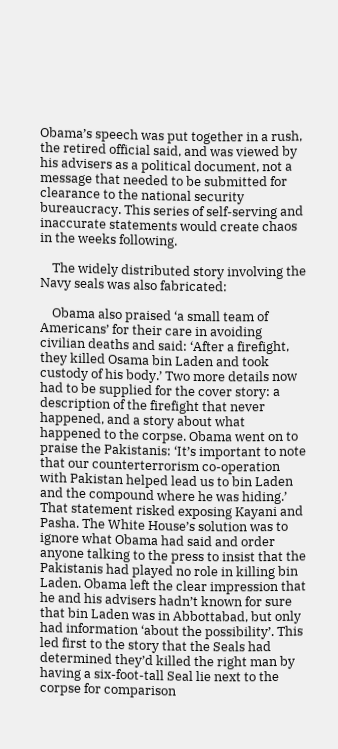Obama’s speech was put together in a rush, the retired official said, and was viewed by his advisers as a political document, not a message that needed to be submitted for clearance to the national security bureaucracy. This series of self-serving and inaccurate statements would create chaos in the weeks following.

    The widely distributed story involving the Navy seals was also fabricated:

    Obama also praised ‘a small team of Americans’ for their care in avoiding civilian deaths and said: ‘After a firefight, they killed Osama bin Laden and took custody of his body.’ Two more details now had to be supplied for the cover story: a description of the firefight that never happened, and a story about what happened to the corpse. Obama went on to praise the Pakistanis: ‘It’s important to note that our counterterrorism co-operation with Pakistan helped lead us to bin Laden and the compound where he was hiding.’ That statement risked exposing Kayani and Pasha. The White House’s solution was to ignore what Obama had said and order anyone talking to the press to insist that the Pakistanis had played no role in killing bin Laden. Obama left the clear impression that he and his advisers hadn’t known for sure that bin Laden was in Abbottabad, but only had information ‘about the possibility’. This led first to the story that the Seals had determined they’d killed the right man by having a six-foot-tall Seal lie next to the corpse for comparison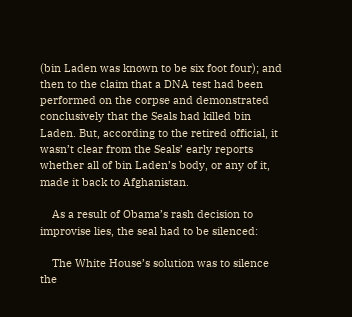(bin Laden was known to be six foot four); and then to the claim that a DNA test had been performed on the corpse and demonstrated conclusively that the Seals had killed bin Laden. But, according to the retired official, it wasn’t clear from the Seals’ early reports whether all of bin Laden’s body, or any of it, made it back to Afghanistan.

    As a result of Obama’s rash decision to improvise lies, the seal had to be silenced:

    The White House’s solution was to silence the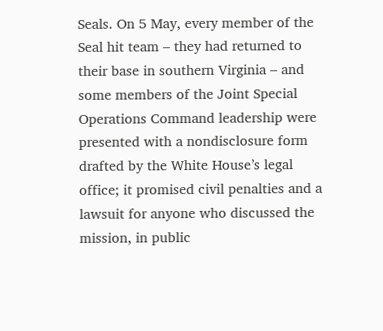Seals. On 5 May, every member of the Seal hit team – they had returned to their base in southern Virginia – and some members of the Joint Special Operations Command leadership were presented with a nondisclosure form drafted by the White House’s legal office; it promised civil penalties and a lawsuit for anyone who discussed the mission, in public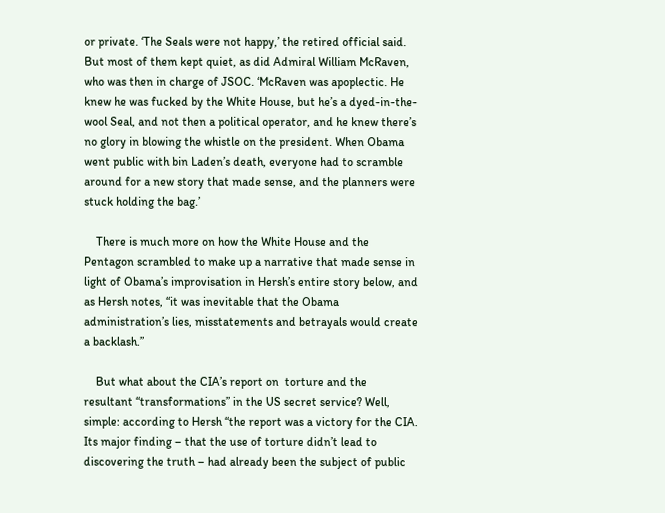or private. ‘The Seals were not happy,’ the retired official said. But most of them kept quiet, as did Admiral William McRaven, who was then in charge of JSOC. ‘McRaven was apoplectic. He knew he was fucked by the White House, but he’s a dyed-in-the-wool Seal, and not then a political operator, and he knew there’s no glory in blowing the whistle on the president. When Obama went public with bin Laden’s death, everyone had to scramble around for a new story that made sense, and the planners were stuck holding the bag.’

    There is much more on how the White House and the Pentagon scrambled to make up a narrative that made sense in light of Obama’s improvisation in Hersh’s entire story below, and as Hersh notes, “it was inevitable that the Obama administration’s lies, misstatements and betrayals would create a backlash.”

    But what about the CIA’s report on  torture and the resultant “transformations” in the US secret service? Well, simple: according to Hersh “the report was a victory for the CIA. Its major finding – that the use of torture didn’t lead to discovering the truth – had already been the subject of public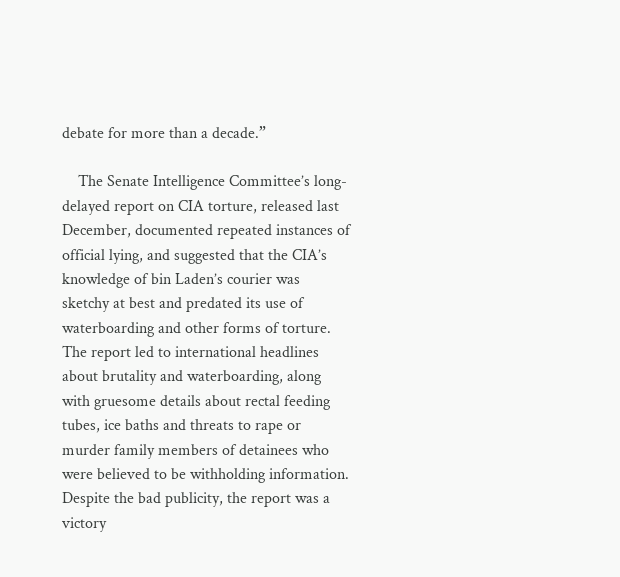debate for more than a decade.”

    The Senate Intelligence Committee’s long-delayed report on CIA torture, released last December, documented repeated instances of official lying, and suggested that the CIA’s knowledge of bin Laden’s courier was sketchy at best and predated its use of waterboarding and other forms of torture. The report led to international headlines about brutality and waterboarding, along with gruesome details about rectal feeding tubes, ice baths and threats to rape or murder family members of detainees who were believed to be withholding information. Despite the bad publicity, the report was a victory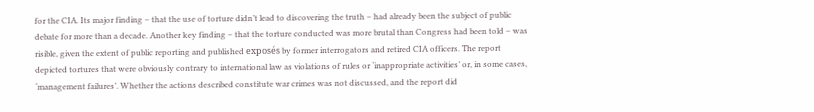for the CIA. Its major finding – that the use of torture didn’t lead to discovering the truth – had already been the subject of public debate for more than a decade. Another key finding – that the torture conducted was more brutal than Congress had been told – was risible, given the extent of public reporting and published exposés by former interrogators and retired CIA officers. The report depicted tortures that were obviously contrary to international law as violations of rules or ‘inappropriate activities’ or, in some cases, ‘management failures’. Whether the actions described constitute war crimes was not discussed, and the report did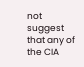not suggest that any of the CIA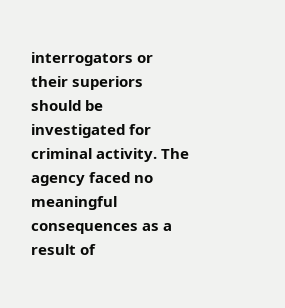interrogators or their superiors should be investigated for criminal activity. The agency faced no meaningful consequences as a result of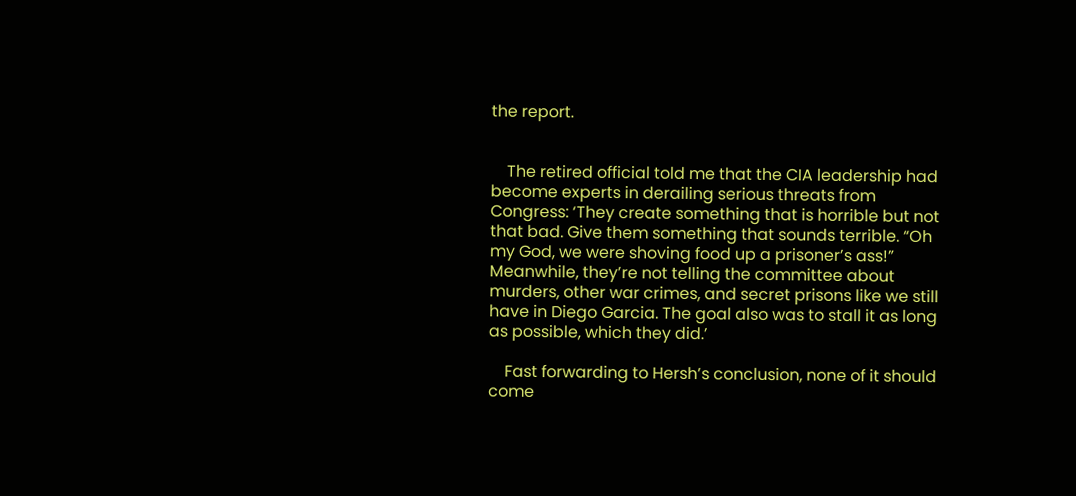the report.


    The retired official told me that the CIA leadership had become experts in derailing serious threats from Congress: ‘They create something that is horrible but not that bad. Give them something that sounds terrible. “Oh my God, we were shoving food up a prisoner’s ass!” Meanwhile, they’re not telling the committee about murders, other war crimes, and secret prisons like we still have in Diego Garcia. The goal also was to stall it as long as possible, which they did.’

    Fast forwarding to Hersh’s conclusion, none of it should come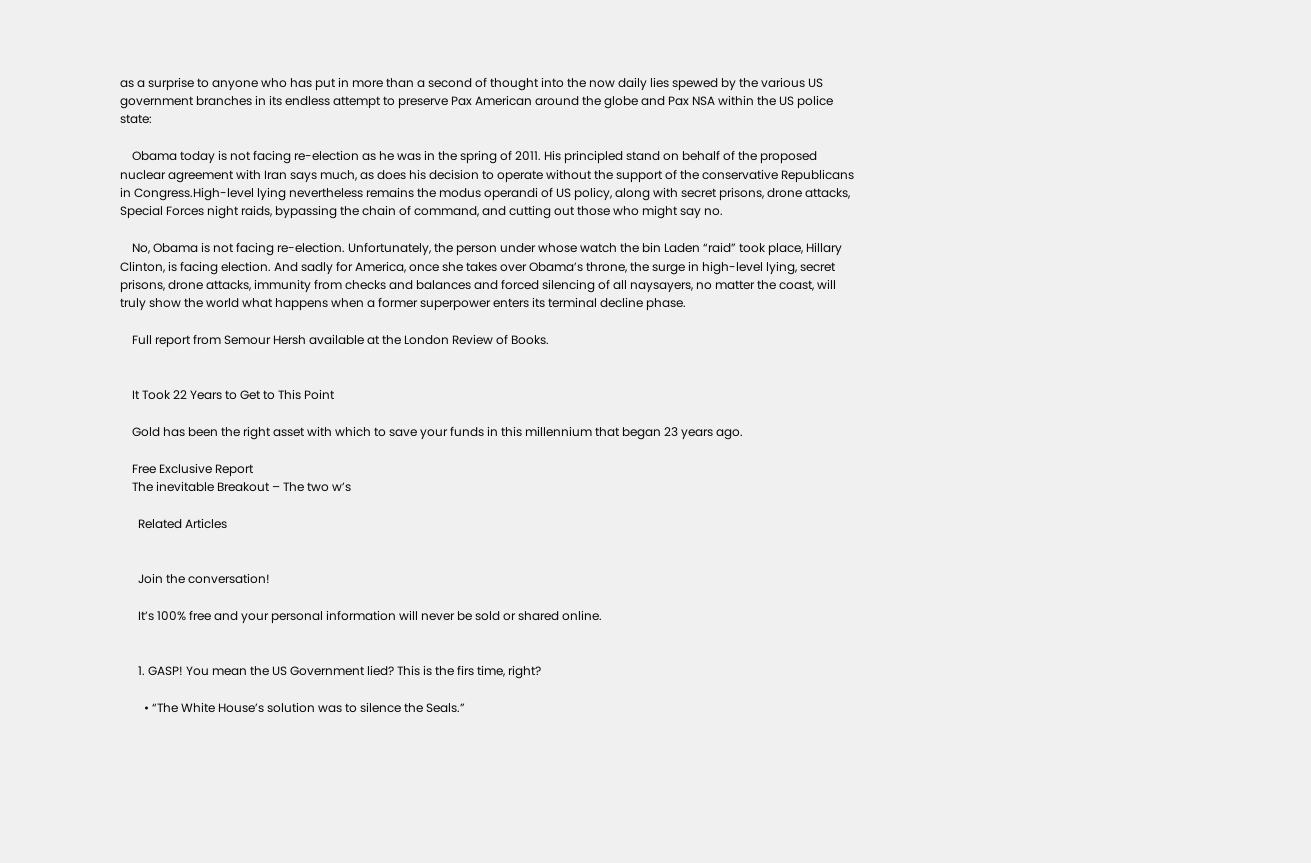as a surprise to anyone who has put in more than a second of thought into the now daily lies spewed by the various US government branches in its endless attempt to preserve Pax American around the globe and Pax NSA within the US police state:

    Obama today is not facing re-election as he was in the spring of 2011. His principled stand on behalf of the proposed nuclear agreement with Iran says much, as does his decision to operate without the support of the conservative Republicans in Congress.High-level lying nevertheless remains the modus operandi of US policy, along with secret prisons, drone attacks, Special Forces night raids, bypassing the chain of command, and cutting out those who might say no.

    No, Obama is not facing re-election. Unfortunately, the person under whose watch the bin Laden “raid” took place, Hillary Clinton, is facing election. And sadly for America, once she takes over Obama’s throne, the surge in high-level lying, secret prisons, drone attacks, immunity from checks and balances and forced silencing of all naysayers, no matter the coast, will truly show the world what happens when a former superpower enters its terminal decline phase.

    Full report from Semour Hersh available at the London Review of Books.


    It Took 22 Years to Get to This Point

    Gold has been the right asset with which to save your funds in this millennium that began 23 years ago.

    Free Exclusive Report
    The inevitable Breakout – The two w’s

      Related Articles


      Join the conversation!

      It’s 100% free and your personal information will never be sold or shared online.


      1. GASP! You mean the US Government lied? This is the firs time, right?

        • “The White House’s solution was to silence the Seals.”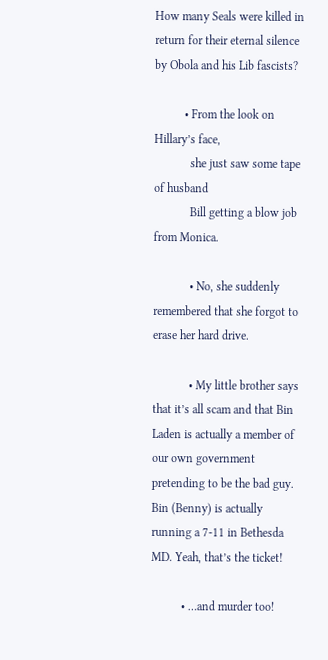How many Seals were killed in return for their eternal silence by Obola and his Lib fascists?

          • From the look on Hillary’s face,
            she just saw some tape of husband
            Bill getting a blow job from Monica.

            • No, she suddenly remembered that she forgot to erase her hard drive.

            • My little brother says that it’s all scam and that Bin Laden is actually a member of our own government pretending to be the bad guy. Bin (Benny) is actually running a 7-11 in Bethesda MD. Yeah, that’s the ticket!

          • …and murder too!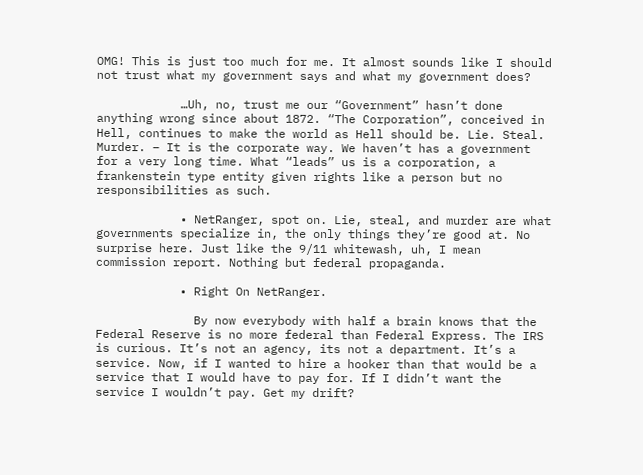OMG! This is just too much for me. It almost sounds like I should not trust what my government says and what my government does?

            …Uh, no, trust me our “Government” hasn’t done anything wrong since about 1872. “The Corporation”, conceived in Hell, continues to make the world as Hell should be. Lie. Steal. Murder. – It is the corporate way. We haven’t has a government for a very long time. What “leads” us is a corporation, a frankenstein type entity given rights like a person but no responsibilities as such.

            • NetRanger, spot on. Lie, steal, and murder are what governments specialize in, the only things they’re good at. No surprise here. Just like the 9/11 whitewash, uh, I mean commission report. Nothing but federal propaganda.

            • Right On NetRanger.

              By now everybody with half a brain knows that the Federal Reserve is no more federal than Federal Express. The IRS is curious. It’s not an agency, its not a department. It’s a service. Now, if I wanted to hire a hooker than that would be a service that I would have to pay for. If I didn’t want the service I wouldn’t pay. Get my drift?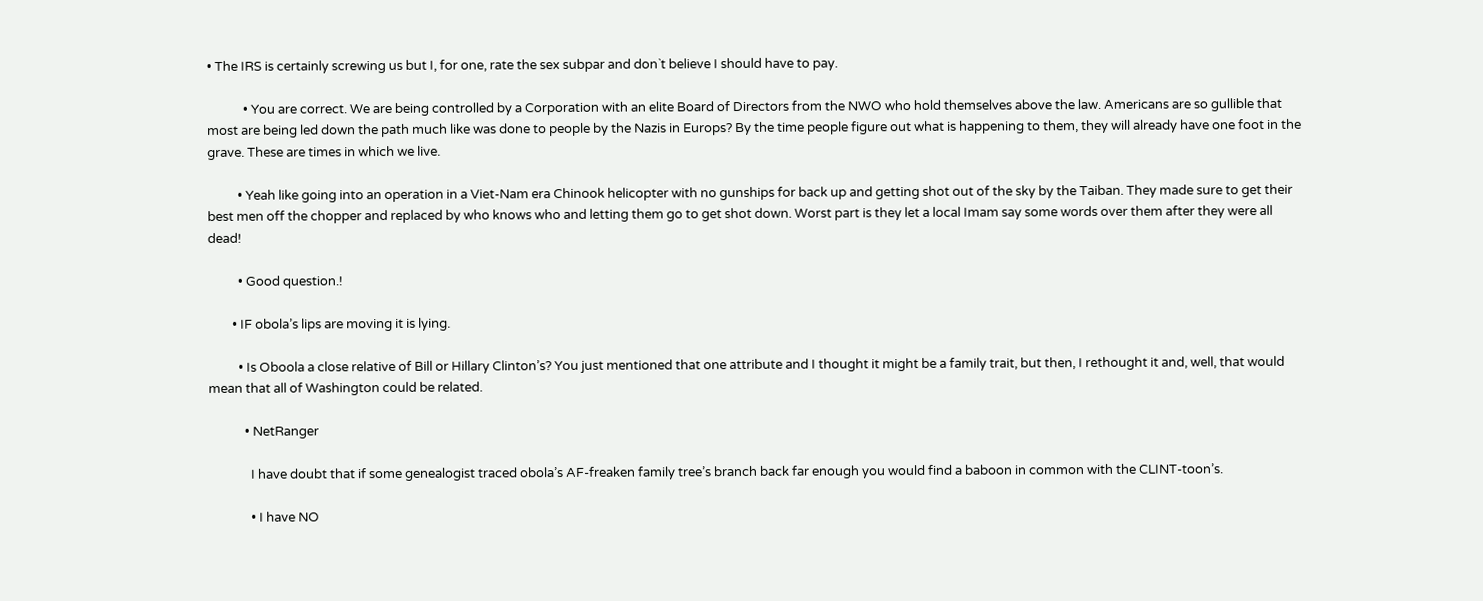• The IRS is certainly screwing us but I, for one, rate the sex subpar and don`t believe I should have to pay.

            • You are correct. We are being controlled by a Corporation with an elite Board of Directors from the NWO who hold themselves above the law. Americans are so gullible that most are being led down the path much like was done to people by the Nazis in Europs? By the time people figure out what is happening to them, they will already have one foot in the grave. These are times in which we live.

          • Yeah like going into an operation in a Viet-Nam era Chinook helicopter with no gunships for back up and getting shot out of the sky by the Taiban. They made sure to get their best men off the chopper and replaced by who knows who and letting them go to get shot down. Worst part is they let a local Imam say some words over them after they were all dead!

          • Good question.!

        • IF obola’s lips are moving it is lying.

          • Is Oboola a close relative of Bill or Hillary Clinton’s? You just mentioned that one attribute and I thought it might be a family trait, but then, I rethought it and, well, that would mean that all of Washington could be related.

            • NetRanger

              I have doubt that if some genealogist traced obola’s AF-freaken family tree’s branch back far enough you would find a baboon in common with the CLINT-toon’s.

              • I have NO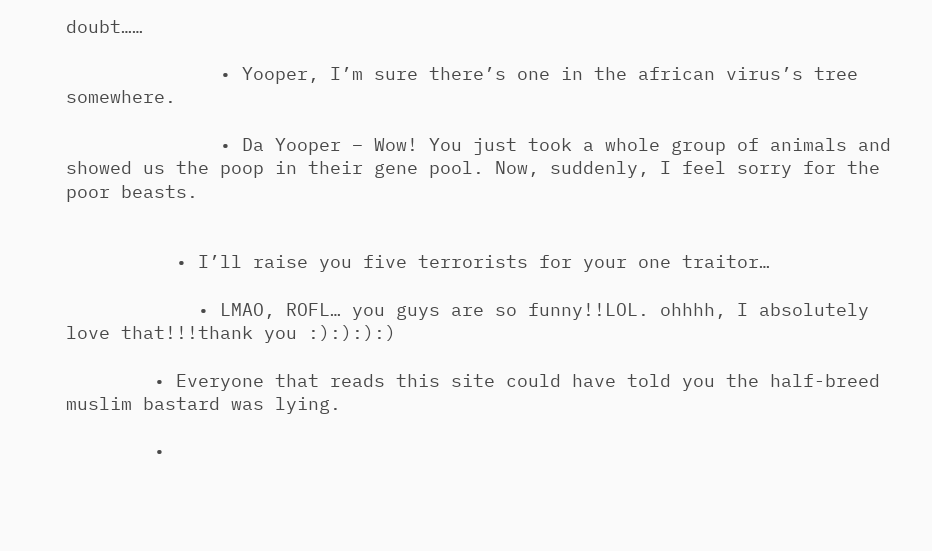doubt……

              • Yooper, I’m sure there’s one in the african virus’s tree somewhere.

              • Da Yooper – Wow! You just took a whole group of animals and showed us the poop in their gene pool. Now, suddenly, I feel sorry for the poor beasts.


          • I’ll raise you five terrorists for your one traitor…

            • LMAO, ROFL… you guys are so funny!!LOL. ohhhh, I absolutely love that!!!thank you :):):):)

        • Everyone that reads this site could have told you the half-breed muslim bastard was lying.

        •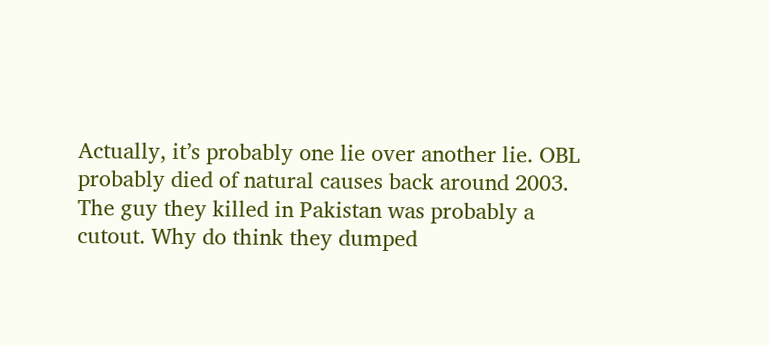Actually, it’s probably one lie over another lie. OBL probably died of natural causes back around 2003. The guy they killed in Pakistan was probably a cutout. Why do think they dumped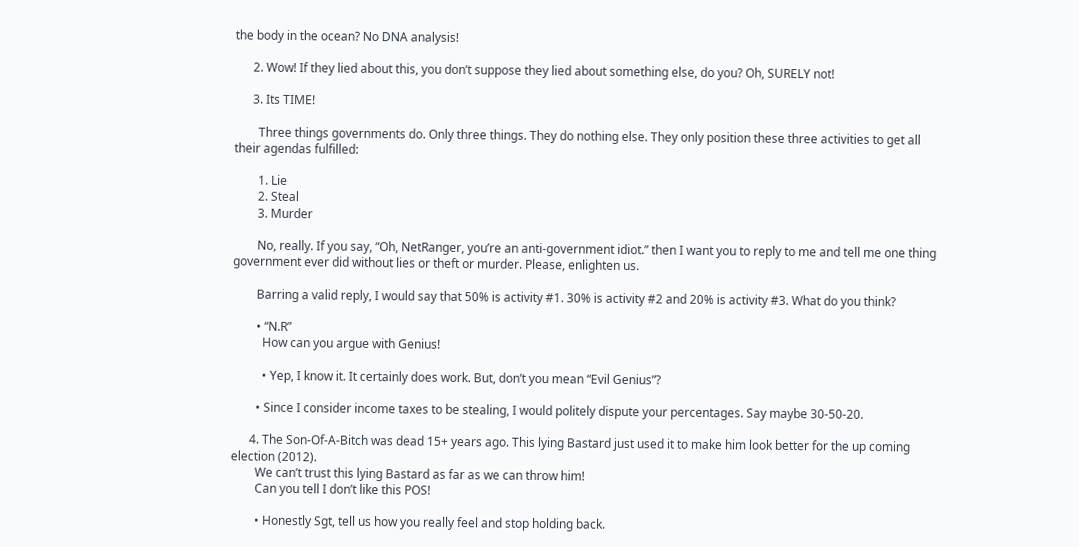the body in the ocean? No DNA analysis!

      2. Wow! If they lied about this, you don’t suppose they lied about something else, do you? Oh, SURELY not!

      3. Its TIME!

        Three things governments do. Only three things. They do nothing else. They only position these three activities to get all their agendas fulfilled:

        1. Lie
        2. Steal
        3. Murder

        No, really. If you say, “Oh, NetRanger, you’re an anti-government idiot.” then I want you to reply to me and tell me one thing government ever did without lies or theft or murder. Please, enlighten us.

        Barring a valid reply, I would say that 50% is activity #1. 30% is activity #2 and 20% is activity #3. What do you think?

        • “N.R”
          How can you argue with Genius!

          • Yep, I know it. It certainly does work. But, don’t you mean “Evil Genius”?

        • Since I consider income taxes to be stealing, I would politely dispute your percentages. Say maybe 30-50-20.

      4. The Son-Of-A-Bitch was dead 15+ years ago. This lying Bastard just used it to make him look better for the up coming election (2012).
        We can’t trust this lying Bastard as far as we can throw him!
        Can you tell I don’t like this POS!

        • Honestly Sgt, tell us how you really feel and stop holding back.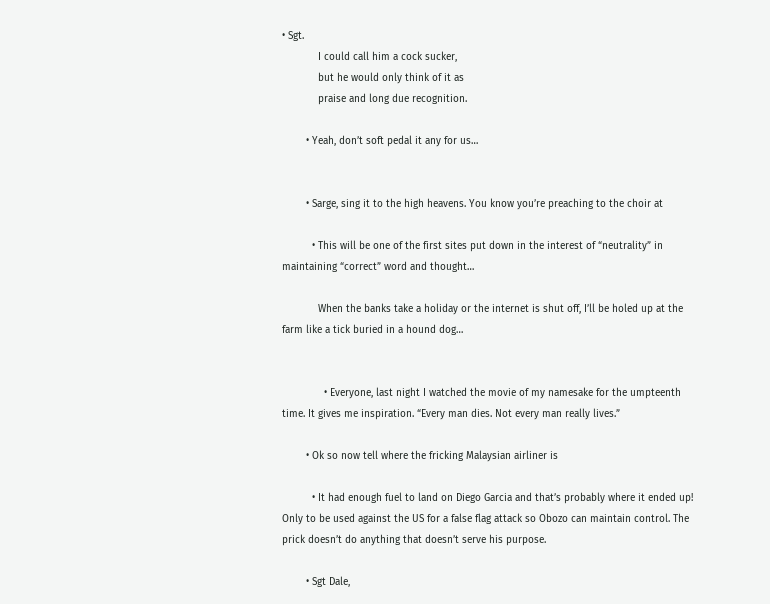• Sgt.
            I could call him a cock sucker,
            but he would only think of it as
            praise and long due recognition.

        • Yeah, don’t soft pedal it any for us…


        • Sarge, sing it to the high heavens. You know you’re preaching to the choir at

          • This will be one of the first sites put down in the interest of “neutrality” in maintaining “correct” word and thought…

            When the banks take a holiday or the internet is shut off, I’ll be holed up at the farm like a tick buried in a hound dog…


              • Everyone, last night I watched the movie of my namesake for the umpteenth time. It gives me inspiration. “Every man dies. Not every man really lives.”

        • Ok so now tell where the fricking Malaysian airliner is

          • It had enough fuel to land on Diego Garcia and that’s probably where it ended up! Only to be used against the US for a false flag attack so Obozo can maintain control. The prick doesn’t do anything that doesn’t serve his purpose.

        • Sgt Dale,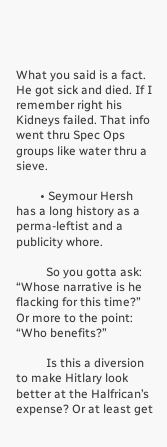What you said is a fact. He got sick and died. If I remember right his Kidneys failed. That info went thru Spec Ops groups like water thru a sieve.

        • Seymour Hersh has a long history as a perma-leftist and a publicity whore.

          So you gotta ask: “Whose narrative is he flacking for this time?” Or more to the point: “Who benefits?”

          Is this a diversion to make Hitlary look better at the Halfrican’s expense? Or at least get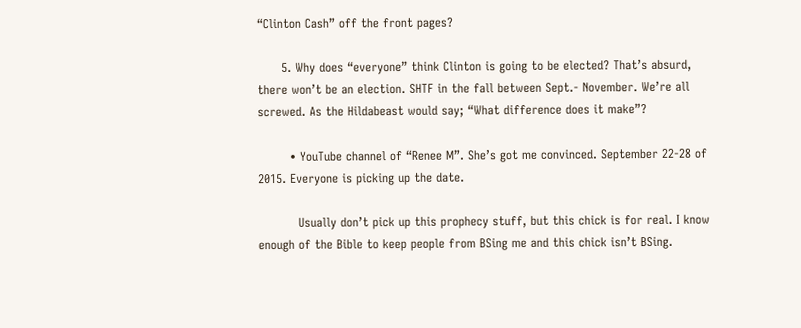“Clinton Cash” off the front pages?

      5. Why does “everyone” think Clinton is going to be elected? That’s absurd, there won’t be an election. SHTF in the fall between Sept.- November. We’re all screwed. As the Hildabeast would say; “What difference does it make”?

        • YouTube channel of “Renee M”. She’s got me convinced. September 22-28 of 2015. Everyone is picking up the date.

          Usually don’t pick up this prophecy stuff, but this chick is for real. I know enough of the Bible to keep people from BSing me and this chick isn’t BSing.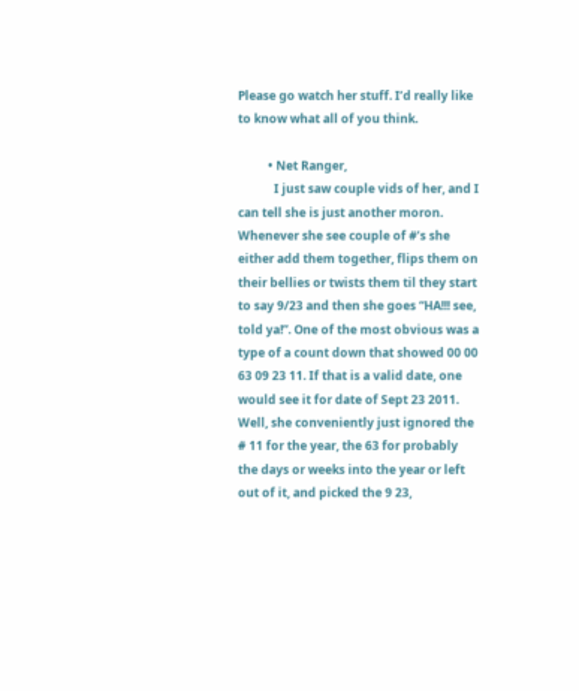Please go watch her stuff. I’d really like to know what all of you think.

          • Net Ranger,
            I just saw couple vids of her, and I can tell she is just another moron. Whenever she see couple of #’s she either add them together, flips them on their bellies or twists them til they start to say 9/23 and then she goes “HA!!! see, told ya!”. One of the most obvious was a type of a count down that showed 00 00 63 09 23 11. If that is a valid date, one would see it for date of Sept 23 2011. Well, she conveniently just ignored the # 11 for the year, the 63 for probably the days or weeks into the year or left out of it, and picked the 9 23,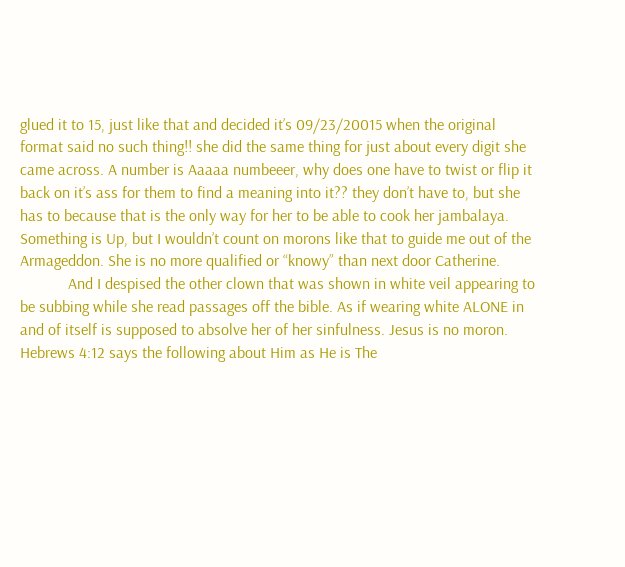glued it to 15, just like that and decided it’s 09/23/20015 when the original format said no such thing!! she did the same thing for just about every digit she came across. A number is Aaaaa numbeeer, why does one have to twist or flip it back on it’s ass for them to find a meaning into it?? they don’t have to, but she has to because that is the only way for her to be able to cook her jambalaya. Something is Up, but I wouldn’t count on morons like that to guide me out of the Armageddon. She is no more qualified or “knowy” than next door Catherine.
            And I despised the other clown that was shown in white veil appearing to be subbing while she read passages off the bible. As if wearing white ALONE in and of itself is supposed to absolve her of her sinfulness. Jesus is no moron. Hebrews 4:12 says the following about Him as He is The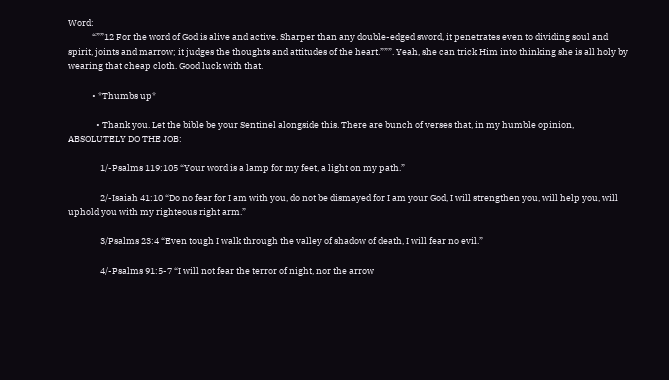Word:
            “””12 For the word of God is alive and active. Sharper than any double-edged sword, it penetrates even to dividing soul and spirit, joints and marrow; it judges the thoughts and attitudes of the heart.”””. Yeah, she can trick Him into thinking she is all holy by wearing that cheap cloth. Good luck with that.

            • *Thumbs up*

              • Thank you. Let the bible be your Sentinel alongside this. There are bunch of verses that, in my humble opinion, ABSOLUTELY DO THE JOB:

                1/-Psalms 119:105 “Your word is a lamp for my feet, a light on my path.”

                2/-Isaiah 41:10 “Do no fear for I am with you, do not be dismayed for I am your God, I will strengthen you, will help you, will uphold you with my righteous right arm.”

                3/Psalms 23:4 “Even tough I walk through the valley of shadow of death, I will fear no evil.”

                4/-Psalms 91:5-7 “I will not fear the terror of night, nor the arrow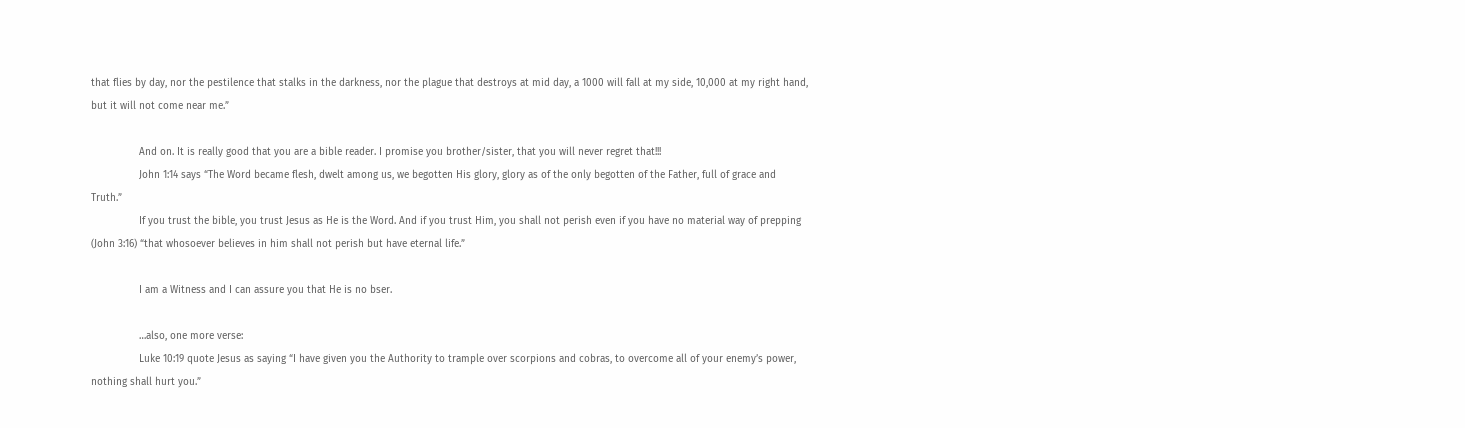that flies by day, nor the pestilence that stalks in the darkness, nor the plague that destroys at mid day, a 1000 will fall at my side, 10,000 at my right hand, but it will not come near me.”

                And on. It is really good that you are a bible reader. I promise you brother/sister, that you will never regret that!!!
                John 1:14 says “The Word became flesh, dwelt among us, we begotten His glory, glory as of the only begotten of the Father, full of grace and Truth.”
                If you trust the bible, you trust Jesus as He is the Word. And if you trust Him, you shall not perish even if you have no material way of prepping (John 3:16) “that whosoever believes in him shall not perish but have eternal life.”

                I am a Witness and I can assure you that He is no bser.

                …also, one more verse:
                Luke 10:19 quote Jesus as saying “I have given you the Authority to trample over scorpions and cobras, to overcome all of your enemy’s power, nothing shall hurt you.”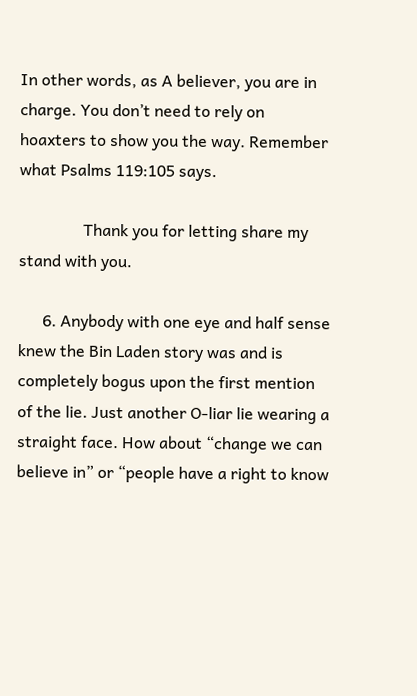In other words, as A believer, you are in charge. You don’t need to rely on hoaxters to show you the way. Remember what Psalms 119:105 says.

                Thank you for letting share my stand with you.

      6. Anybody with one eye and half sense knew the Bin Laden story was and is completely bogus upon the first mention of the lie. Just another O-liar lie wearing a straight face. How about “change we can believe in” or “people have a right to know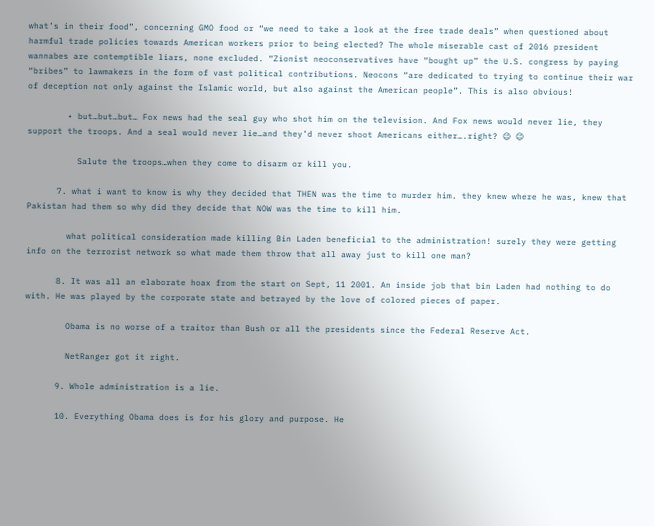what’s in their food”, concerning GMO food or “we need to take a look at the free trade deals” when questioned about harmful trade policies towards American workers prior to being elected? The whole miserable cast of 2016 president wannabes are contemptible liars, none excluded. “Zionist neoconservatives have “bought up” the U.S. congress by paying “bribes” to lawmakers in the form of vast political contributions. Neocons “are dedicated to trying to continue their war of deception not only against the Islamic world, but also against the American people”. This is also obvious!

        • but…but…but… Fox news had the seal guy who shot him on the television. And Fox news would never lie, they support the troops. And a seal would never lie…and they’d never shoot Americans either….right? 😉 😉

          Salute the troops…when they come to disarm or kill you.

      7. what i want to know is why they decided that THEN was the time to murder him. they knew where he was, knew that Pakistan had them so why did they decide that NOW was the time to kill him.

        what political consideration made killing Bin Laden beneficial to the administration! surely they were getting info on the terrorist network so what made them throw that all away just to kill one man?

      8. It was all an elaborate hoax from the start on Sept, 11 2001. An inside job that bin Laden had nothing to do with. He was played by the corporate state and betrayed by the love of colored pieces of paper.

        Obama is no worse of a traitor than Bush or all the presidents since the Federal Reserve Act.

        NetRanger got it right.

      9. Whole administration is a lie.

      10. Everything Obama does is for his glory and purpose. He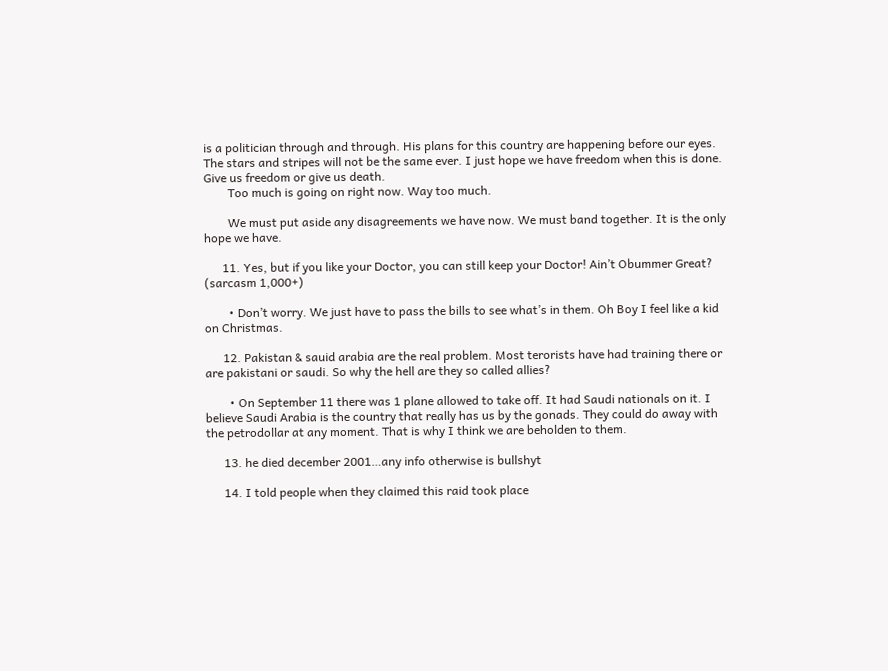is a politician through and through. His plans for this country are happening before our eyes. The stars and stripes will not be the same ever. I just hope we have freedom when this is done. Give us freedom or give us death.
        Too much is going on right now. Way too much.

        We must put aside any disagreements we have now. We must band together. It is the only hope we have.

      11. Yes, but if you like your Doctor, you can still keep your Doctor! Ain’t Obummer Great? (sarcasm 1,000+)

        • Don’t worry. We just have to pass the bills to see what’s in them. Oh Boy I feel like a kid on Christmas.

      12. Pakistan & sauid arabia are the real problem. Most terorists have had training there or are pakistani or saudi. So why the hell are they so called allies?

        • On September 11 there was 1 plane allowed to take off. It had Saudi nationals on it. I believe Saudi Arabia is the country that really has us by the gonads. They could do away with the petrodollar at any moment. That is why I think we are beholden to them.

      13. he died december 2001…any info otherwise is bullshyt

      14. I told people when they claimed this raid took place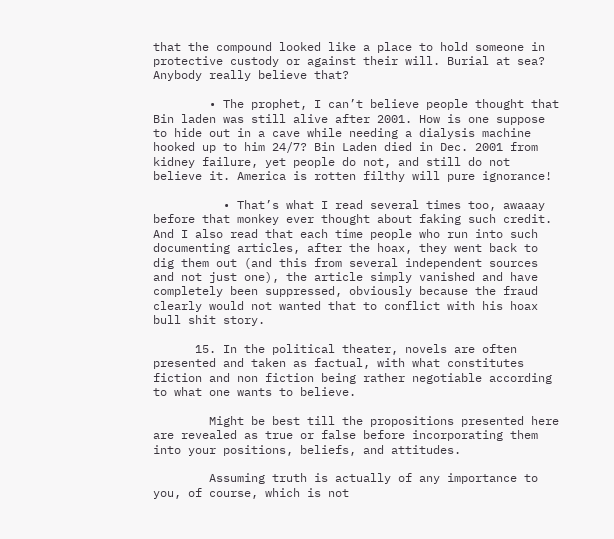that the compound looked like a place to hold someone in protective custody or against their will. Burial at sea? Anybody really believe that?

        • The prophet, I can’t believe people thought that Bin laden was still alive after 2001. How is one suppose to hide out in a cave while needing a dialysis machine hooked up to him 24/7? Bin Laden died in Dec. 2001 from kidney failure, yet people do not, and still do not believe it. America is rotten filthy will pure ignorance!

          • That’s what I read several times too, awaaay before that monkey ever thought about faking such credit. And I also read that each time people who run into such documenting articles, after the hoax, they went back to dig them out (and this from several independent sources and not just one), the article simply vanished and have completely been suppressed, obviously because the fraud clearly would not wanted that to conflict with his hoax bull shit story.

      15. In the political theater, novels are often presented and taken as factual, with what constitutes fiction and non fiction being rather negotiable according to what one wants to believe.

        Might be best till the propositions presented here are revealed as true or false before incorporating them into your positions, beliefs, and attitudes.

        Assuming truth is actually of any importance to you, of course, which is not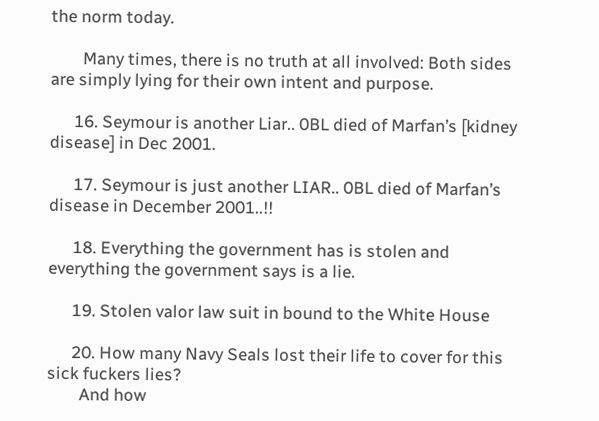the norm today.

        Many times, there is no truth at all involved: Both sides are simply lying for their own intent and purpose.

      16. Seymour is another Liar.. 0BL died of Marfan’s [kidney disease] in Dec 2001.

      17. Seymour is just another LIAR.. 0BL died of Marfan’s disease in December 2001..!!

      18. Everything the government has is stolen and everything the government says is a lie.

      19. Stolen valor law suit in bound to the White House

      20. How many Navy Seals lost their life to cover for this sick fuckers lies?
        And how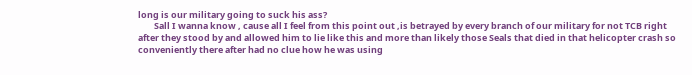long is our military going to suck his ass?
        Sall I wanna know , cause all I feel from this point out ,is betrayed by every branch of our military for not TCB right after they stood by and allowed him to lie like this and more than likely those Seals that died in that helicopter crash so conveniently there after had no clue how he was using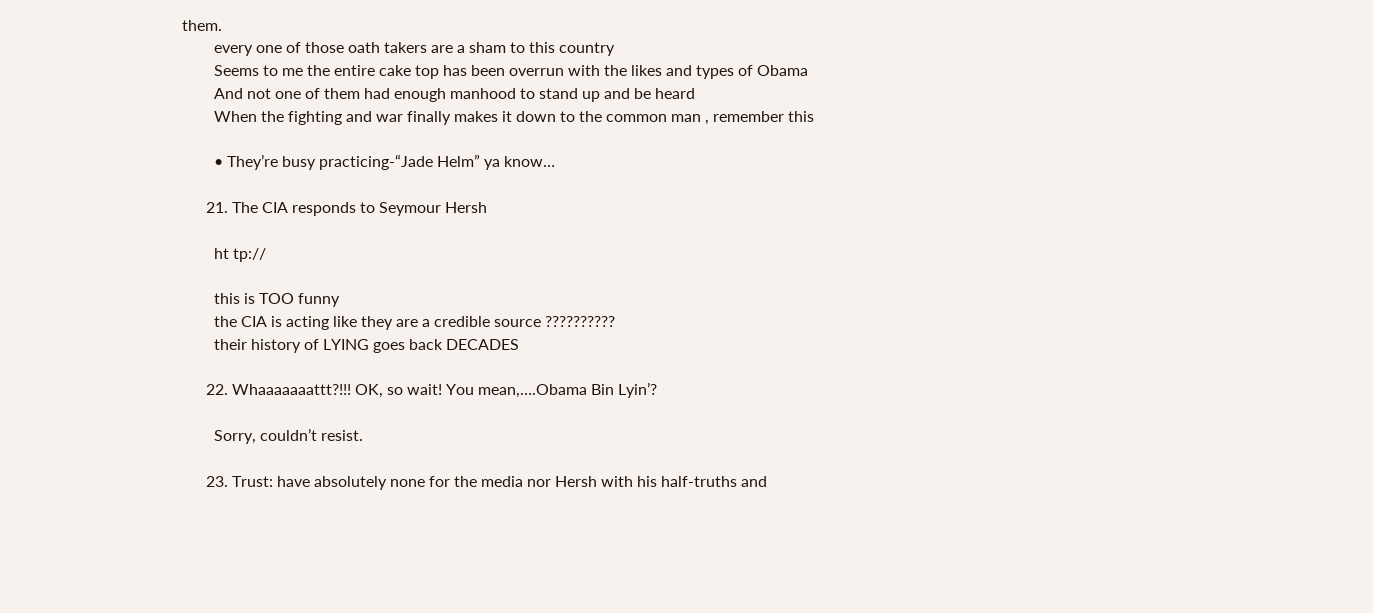them.
        every one of those oath takers are a sham to this country
        Seems to me the entire cake top has been overrun with the likes and types of Obama
        And not one of them had enough manhood to stand up and be heard
        When the fighting and war finally makes it down to the common man , remember this

        • They’re busy practicing-“Jade Helm” ya know…

      21. The CIA responds to Seymour Hersh

        ht tp://

        this is TOO funny
        the CIA is acting like they are a credible source ??????????
        their history of LYING goes back DECADES

      22. Whaaaaaaattt?!!! OK, so wait! You mean,….Obama Bin Lyin’?

        Sorry, couldn’t resist.

      23. Trust: have absolutely none for the media nor Hersh with his half-truths and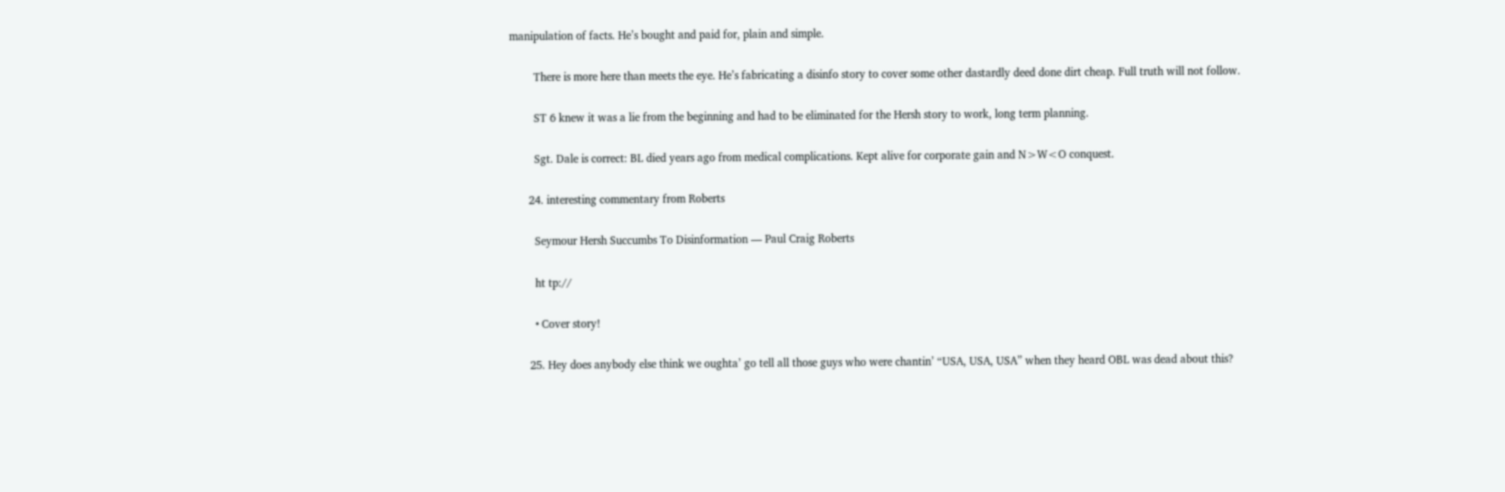manipulation of facts. He’s bought and paid for, plain and simple.

        There is more here than meets the eye. He’s fabricating a disinfo story to cover some other dastardly deed done dirt cheap. Full truth will not follow.

        ST 6 knew it was a lie from the beginning and had to be eliminated for the Hersh story to work, long term planning.

        Sgt. Dale is correct: BL died years ago from medical complications. Kept alive for corporate gain and N>W<O conquest.

      24. interesting commentary from Roberts

        Seymour Hersh Succumbs To Disinformation — Paul Craig Roberts

        ht tp://

        • Cover story!

      25. Hey does anybody else think we oughta’ go tell all those guys who were chantin’ “USA, USA, USA” when they heard OBL was dead about this?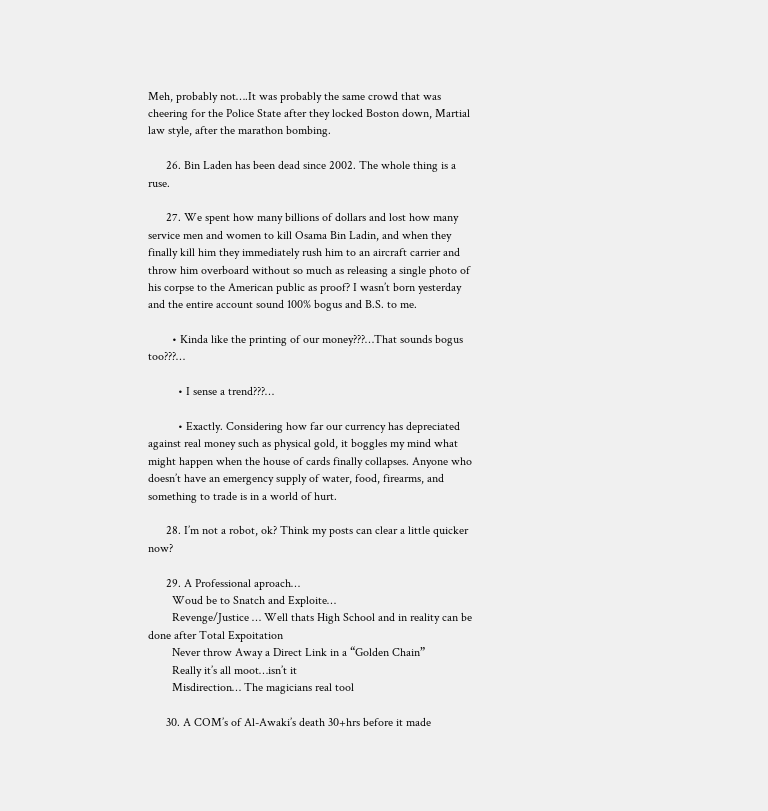Meh, probably not….It was probably the same crowd that was cheering for the Police State after they locked Boston down, Martial law style, after the marathon bombing.

      26. Bin Laden has been dead since 2002. The whole thing is a ruse.

      27. We spent how many billions of dollars and lost how many service men and women to kill Osama Bin Ladin, and when they finally kill him they immediately rush him to an aircraft carrier and throw him overboard without so much as releasing a single photo of his corpse to the American public as proof? I wasn’t born yesterday and the entire account sound 100% bogus and B.S. to me.

        • Kinda like the printing of our money???…That sounds bogus too???…

          • I sense a trend???…

          • Exactly. Considering how far our currency has depreciated against real money such as physical gold, it boggles my mind what might happen when the house of cards finally collapses. Anyone who doesn’t have an emergency supply of water, food, firearms, and something to trade is in a world of hurt.

      28. I’m not a robot, ok? Think my posts can clear a little quicker now?

      29. A Professional aproach…
        Woud be to Snatch and Exploite…
        Revenge/Justice … Well thats High School and in reality can be done after Total Expoitation
        Never throw Away a Direct Link in a “Golden Chain”
        Really it’s all moot…isn’t it
        Misdirection… The magicians real tool

      30. A COM’s of Al-Awaki’s death 30+hrs before it made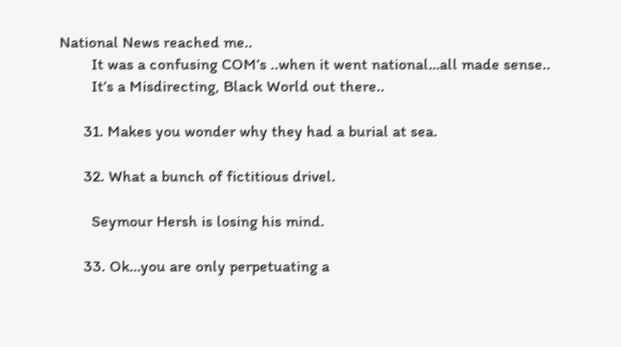National News reached me..
        It was a confusing COM’s ..when it went national…all made sense..
        It’s a Misdirecting, Black World out there..

      31. Makes you wonder why they had a burial at sea.

      32. What a bunch of fictitious drivel.

        Seymour Hersh is losing his mind.

      33. Ok…you are only perpetuating a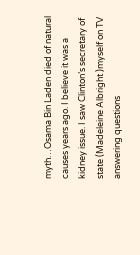myth…Osama Bin Laden died of natural causes years ago. I believe it was a kidney issue. I saw Clinton’s secretary of state (Madeleine Albright )myself on TV answering questions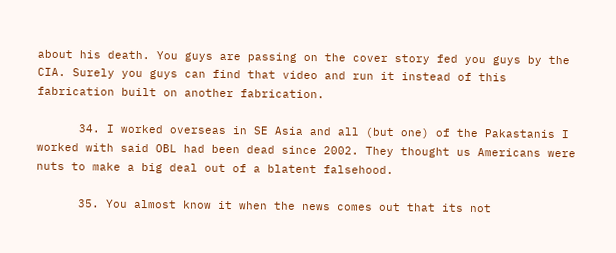about his death. You guys are passing on the cover story fed you guys by the CIA. Surely you guys can find that video and run it instead of this fabrication built on another fabrication.

      34. I worked overseas in SE Asia and all (but one) of the Pakastanis I worked with said OBL had been dead since 2002. They thought us Americans were nuts to make a big deal out of a blatent falsehood.

      35. You almost know it when the news comes out that its not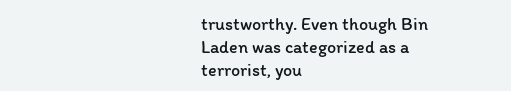trustworthy. Even though Bin Laden was categorized as a terrorist, you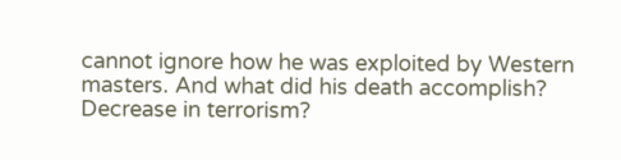cannot ignore how he was exploited by Western masters. And what did his death accomplish? Decrease in terrorism?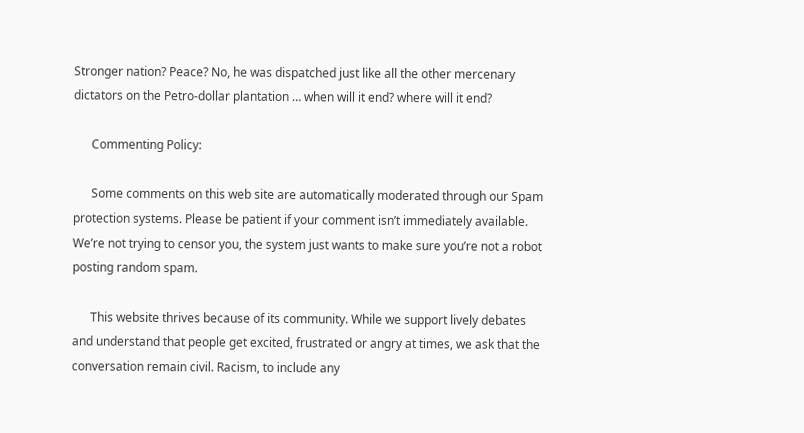Stronger nation? Peace? No, he was dispatched just like all the other mercenary dictators on the Petro-dollar plantation … when will it end? where will it end?

      Commenting Policy:

      Some comments on this web site are automatically moderated through our Spam protection systems. Please be patient if your comment isn’t immediately available. We’re not trying to censor you, the system just wants to make sure you’re not a robot posting random spam.

      This website thrives because of its community. While we support lively debates and understand that people get excited, frustrated or angry at times, we ask that the conversation remain civil. Racism, to include any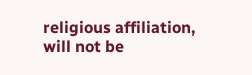religious affiliation, will not be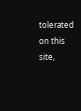tolerated on this site,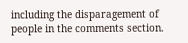including the disparagement of people in the comments section.